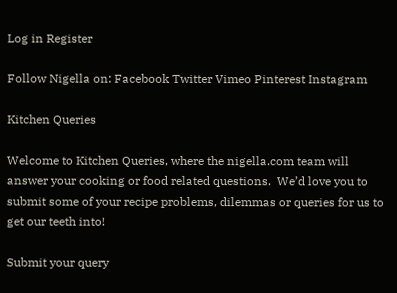Log in Register

Follow Nigella on: Facebook Twitter Vimeo Pinterest Instagram

Kitchen Queries

Welcome to Kitchen Queries, where the nigella.com team will answer your cooking or food related questions.  We’d love you to submit some of your recipe problems, dilemmas or queries for us to get our teeth into!

Submit your query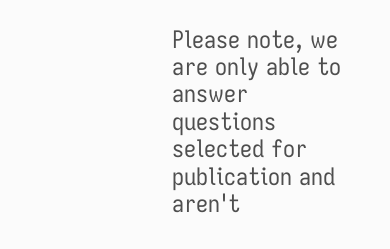Please note, we are only able to answer questions selected for publication and aren't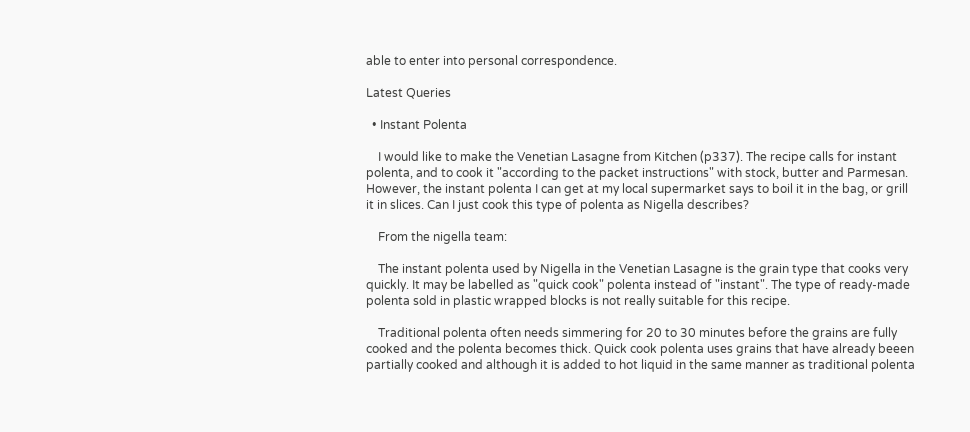able to enter into personal correspondence.

Latest Queries

  • Instant Polenta

    I would like to make the Venetian Lasagne from Kitchen (p337). The recipe calls for instant polenta, and to cook it "according to the packet instructions" with stock, butter and Parmesan. However, the instant polenta I can get at my local supermarket says to boil it in the bag, or grill it in slices. Can I just cook this type of polenta as Nigella describes?

    From the nigella team:

    The instant polenta used by Nigella in the Venetian Lasagne is the grain type that cooks very quickly. It may be labelled as "quick cook" polenta instead of "instant". The type of ready-made polenta sold in plastic wrapped blocks is not really suitable for this recipe.

    Traditional polenta often needs simmering for 20 to 30 minutes before the grains are fully cooked and the polenta becomes thick. Quick cook polenta uses grains that have already beeen partially cooked and although it is added to hot liquid in the same manner as traditional polenta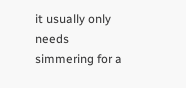it usually only needs simmering for a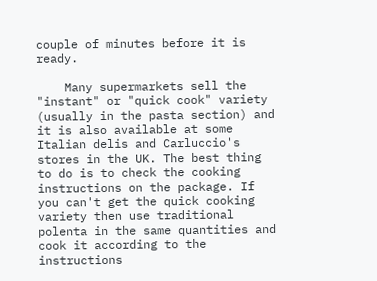couple of minutes before it is ready.

    Many supermarkets sell the "instant" or "quick cook" variety (usually in the pasta section) and it is also available at some Italian delis and Carluccio's stores in the UK. The best thing to do is to check the cooking instructions on the package. If you can't get the quick cooking variety then use traditional polenta in the same quantities and cook it according to the instructions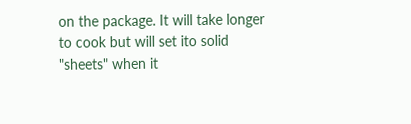on the package. It will take longer to cook but will set ito solid "sheets" when it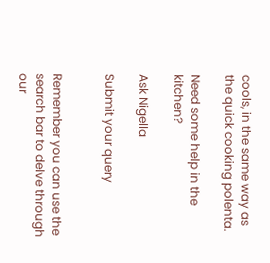cools, in the same way as the quick cooking polenta.

Need some help in the kitchen?

Ask Nigella

Submit your query


Remember you can use the search bar to delve through our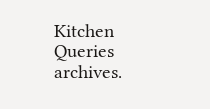Kitchen Queries archives.